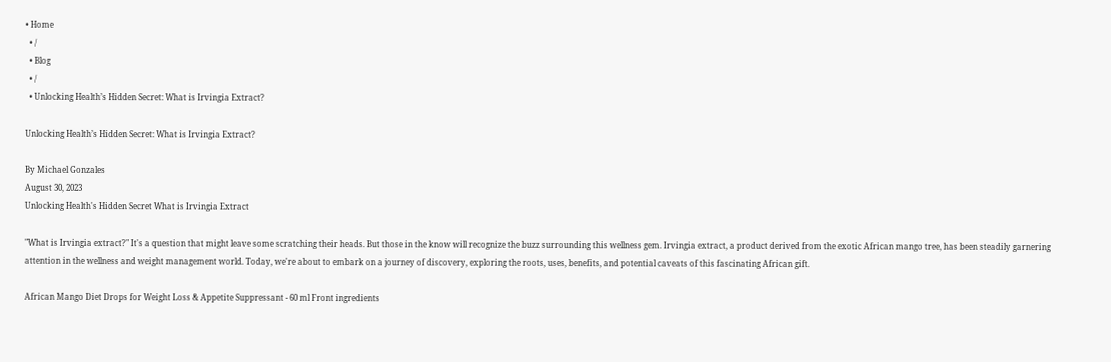• Home
  • /
  • Blog
  • /
  • Unlocking Health’s Hidden Secret: What is Irvingia Extract?

Unlocking Health’s Hidden Secret: What is Irvingia Extract?

By Michael Gonzales
August 30, 2023
Unlocking Health's Hidden Secret What is Irvingia Extract

"What is Irvingia extract?" It's a question that might leave some scratching their heads. But those in the know will recognize the buzz surrounding this wellness gem. Irvingia extract, a product derived from the exotic African mango tree, has been steadily garnering attention in the wellness and weight management world. Today, we're about to embark on a journey of discovery, exploring the roots, uses, benefits, and potential caveats of this fascinating African gift.

African Mango Diet Drops for Weight Loss & Appetite Suppressant - 60 ml Front ingredients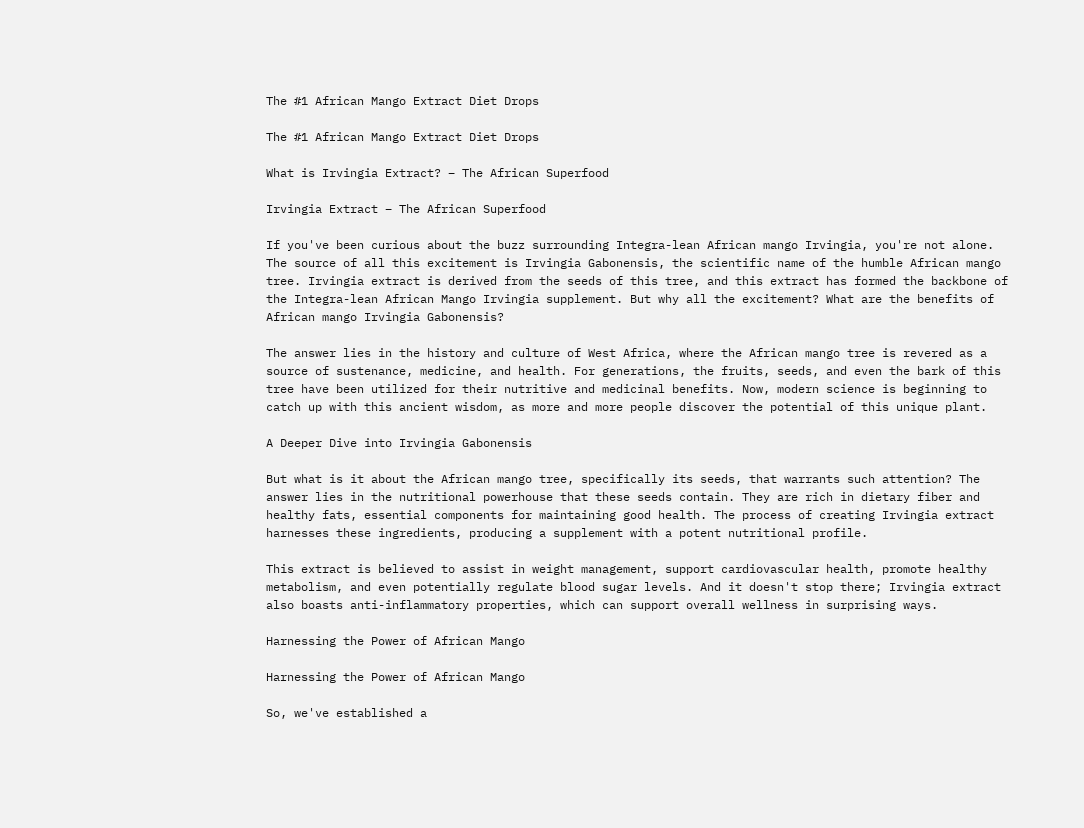The #1 African Mango Extract Diet Drops

The #1 African Mango Extract Diet Drops

What is Irvingia Extract? – The African Superfood

Irvingia Extract – The African Superfood

If you've been curious about the buzz surrounding Integra-lean African mango Irvingia, you're not alone. The source of all this excitement is Irvingia Gabonensis, the scientific name of the humble African mango tree. Irvingia extract is derived from the seeds of this tree, and this extract has formed the backbone of the Integra-lean African Mango Irvingia supplement. But why all the excitement? What are the benefits of African mango Irvingia Gabonensis?

The answer lies in the history and culture of West Africa, where the African mango tree is revered as a source of sustenance, medicine, and health. For generations, the fruits, seeds, and even the bark of this tree have been utilized for their nutritive and medicinal benefits. Now, modern science is beginning to catch up with this ancient wisdom, as more and more people discover the potential of this unique plant.

A Deeper Dive into Irvingia Gabonensis

But what is it about the African mango tree, specifically its seeds, that warrants such attention? The answer lies in the nutritional powerhouse that these seeds contain. They are rich in dietary fiber and healthy fats, essential components for maintaining good health. The process of creating Irvingia extract harnesses these ingredients, producing a supplement with a potent nutritional profile.

This extract is believed to assist in weight management, support cardiovascular health, promote healthy metabolism, and even potentially regulate blood sugar levels. And it doesn't stop there; Irvingia extract also boasts anti-inflammatory properties, which can support overall wellness in surprising ways.

Harnessing the Power of African Mango

Harnessing the Power of African Mango

So, we've established a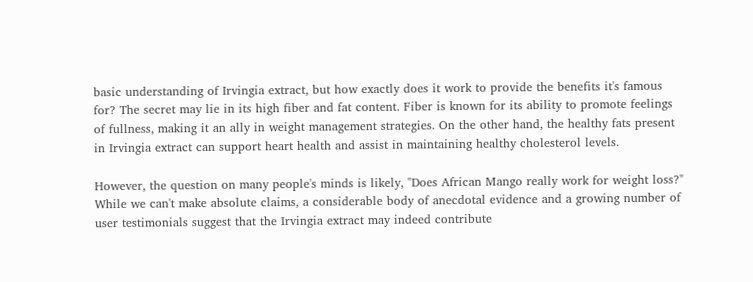basic understanding of Irvingia extract, but how exactly does it work to provide the benefits it's famous for? The secret may lie in its high fiber and fat content. Fiber is known for its ability to promote feelings of fullness, making it an ally in weight management strategies. On the other hand, the healthy fats present in Irvingia extract can support heart health and assist in maintaining healthy cholesterol levels.

However, the question on many people's minds is likely, "Does African Mango really work for weight loss?" While we can't make absolute claims, a considerable body of anecdotal evidence and a growing number of user testimonials suggest that the Irvingia extract may indeed contribute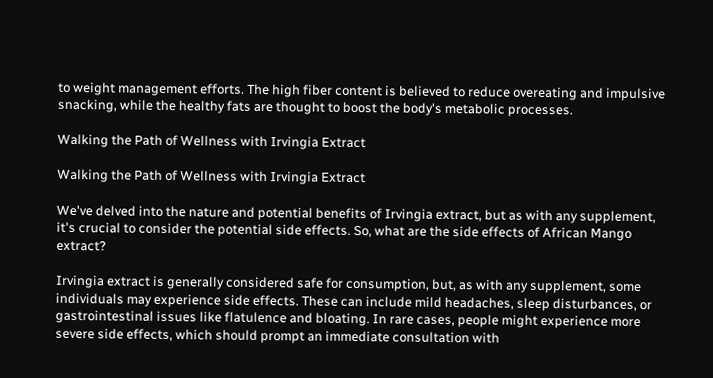to weight management efforts. The high fiber content is believed to reduce overeating and impulsive snacking, while the healthy fats are thought to boost the body's metabolic processes.

Walking the Path of Wellness with Irvingia Extract

Walking the Path of Wellness with Irvingia Extract

We've delved into the nature and potential benefits of Irvingia extract, but as with any supplement, it's crucial to consider the potential side effects. So, what are the side effects of African Mango extract?

Irvingia extract is generally considered safe for consumption, but, as with any supplement, some individuals may experience side effects. These can include mild headaches, sleep disturbances, or gastrointestinal issues like flatulence and bloating. In rare cases, people might experience more severe side effects, which should prompt an immediate consultation with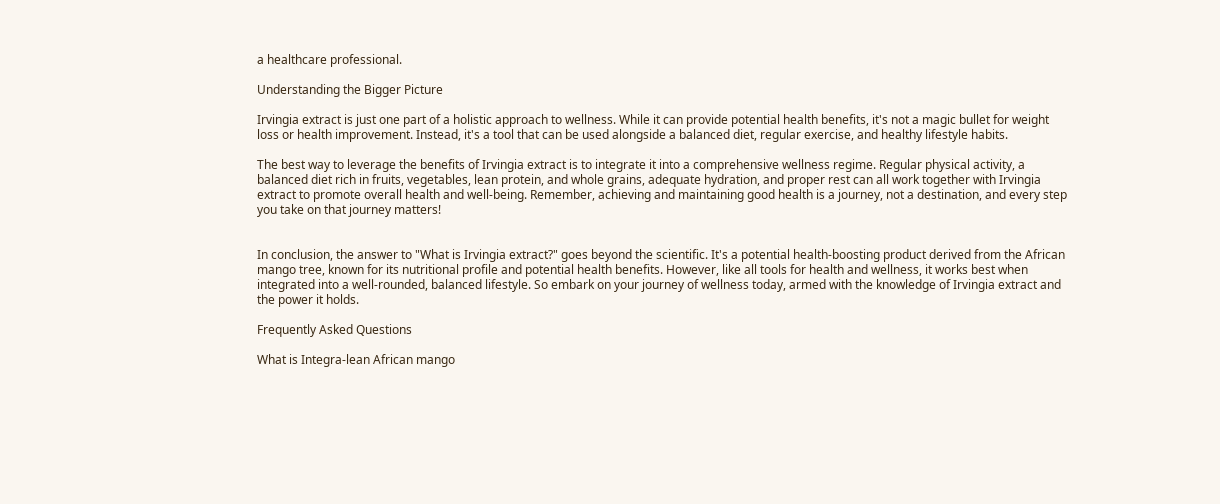a healthcare professional.

Understanding the Bigger Picture

Irvingia extract is just one part of a holistic approach to wellness. While it can provide potential health benefits, it's not a magic bullet for weight loss or health improvement. Instead, it's a tool that can be used alongside a balanced diet, regular exercise, and healthy lifestyle habits.

The best way to leverage the benefits of Irvingia extract is to integrate it into a comprehensive wellness regime. Regular physical activity, a balanced diet rich in fruits, vegetables, lean protein, and whole grains, adequate hydration, and proper rest can all work together with Irvingia extract to promote overall health and well-being. Remember, achieving and maintaining good health is a journey, not a destination, and every step you take on that journey matters!


In conclusion, the answer to "What is Irvingia extract?" goes beyond the scientific. It's a potential health-boosting product derived from the African mango tree, known for its nutritional profile and potential health benefits. However, like all tools for health and wellness, it works best when integrated into a well-rounded, balanced lifestyle. So embark on your journey of wellness today, armed with the knowledge of Irvingia extract and the power it holds.

Frequently Asked Questions

What is Integra-lean African mango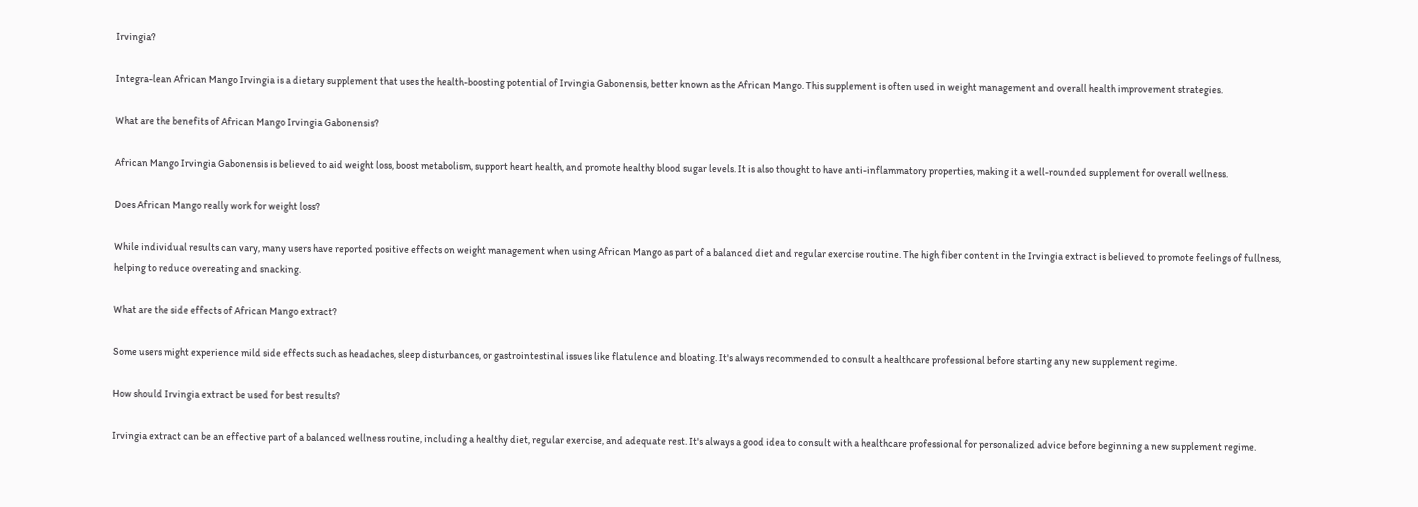Irvingia?

Integra-lean African Mango Irvingia is a dietary supplement that uses the health-boosting potential of Irvingia Gabonensis, better known as the African Mango. This supplement is often used in weight management and overall health improvement strategies.

What are the benefits of African Mango Irvingia Gabonensis?

African Mango Irvingia Gabonensis is believed to aid weight loss, boost metabolism, support heart health, and promote healthy blood sugar levels. It is also thought to have anti-inflammatory properties, making it a well-rounded supplement for overall wellness.

Does African Mango really work for weight loss?

While individual results can vary, many users have reported positive effects on weight management when using African Mango as part of a balanced diet and regular exercise routine. The high fiber content in the Irvingia extract is believed to promote feelings of fullness, helping to reduce overeating and snacking.

What are the side effects of African Mango extract?

Some users might experience mild side effects such as headaches, sleep disturbances, or gastrointestinal issues like flatulence and bloating. It's always recommended to consult a healthcare professional before starting any new supplement regime.

How should Irvingia extract be used for best results?

Irvingia extract can be an effective part of a balanced wellness routine, including a healthy diet, regular exercise, and adequate rest. It's always a good idea to consult with a healthcare professional for personalized advice before beginning a new supplement regime.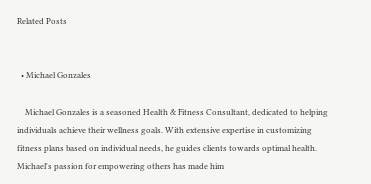Related Posts


  • Michael Gonzales

    Michael Gonzales is a seasoned Health & Fitness Consultant, dedicated to helping individuals achieve their wellness goals. With extensive expertise in customizing fitness plans based on individual needs, he guides clients towards optimal health. Michael's passion for empowering others has made him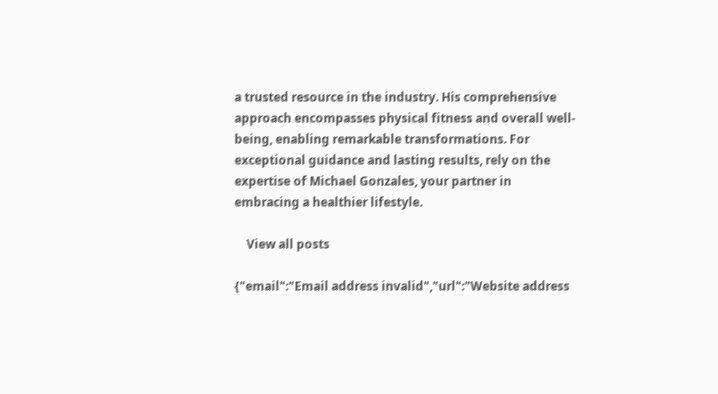a trusted resource in the industry. His comprehensive approach encompasses physical fitness and overall well-being, enabling remarkable transformations. For exceptional guidance and lasting results, rely on the expertise of Michael Gonzales, your partner in embracing a healthier lifestyle.

    View all posts

{"email":"Email address invalid","url":"Website address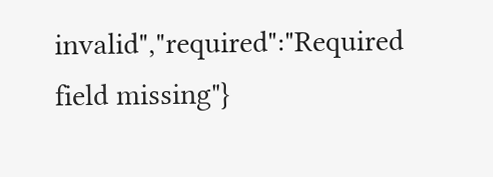invalid","required":"Required field missing"}